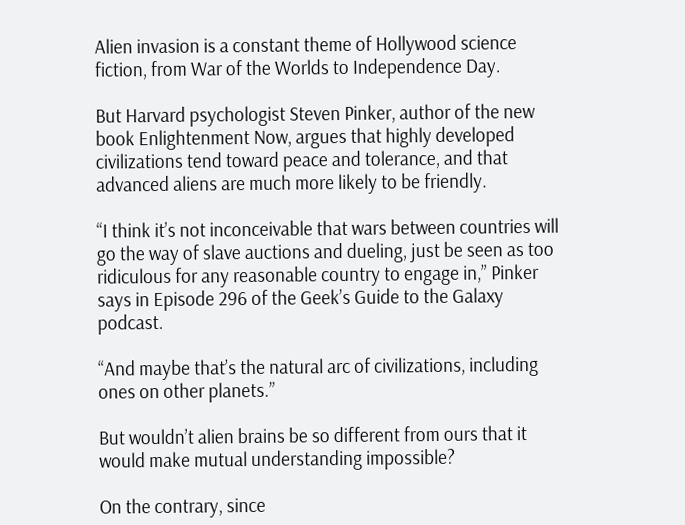Alien invasion is a constant theme of Hollywood science fiction, from War of the Worlds to Independence Day.

But Harvard psychologist Steven Pinker, author of the new book Enlightenment Now, argues that highly developed civilizations tend toward peace and tolerance, and that advanced aliens are much more likely to be friendly.

“I think it’s not inconceivable that wars between countries will go the way of slave auctions and dueling, just be seen as too ridiculous for any reasonable country to engage in,” Pinker says in Episode 296 of the Geek’s Guide to the Galaxy podcast.

“And maybe that’s the natural arc of civilizations, including ones on other planets.”

But wouldn’t alien brains be so different from ours that it would make mutual understanding impossible?

On the contrary, since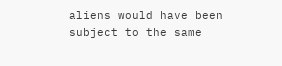aliens would have been subject to the same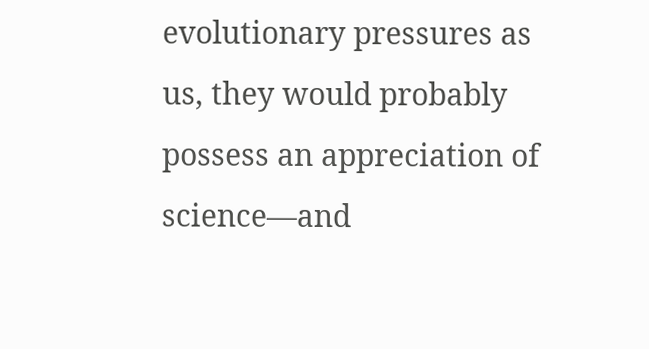evolutionary pressures as us, they would probably possess an appreciation of science—and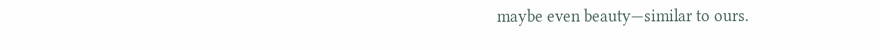maybe even beauty—similar to ours.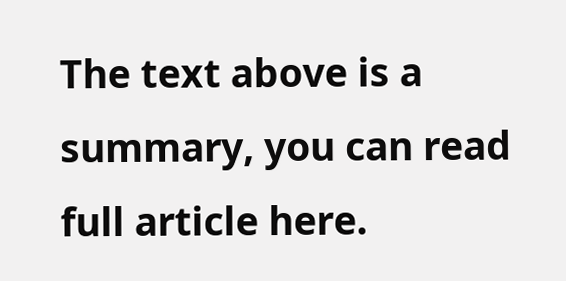The text above is a summary, you can read full article here.